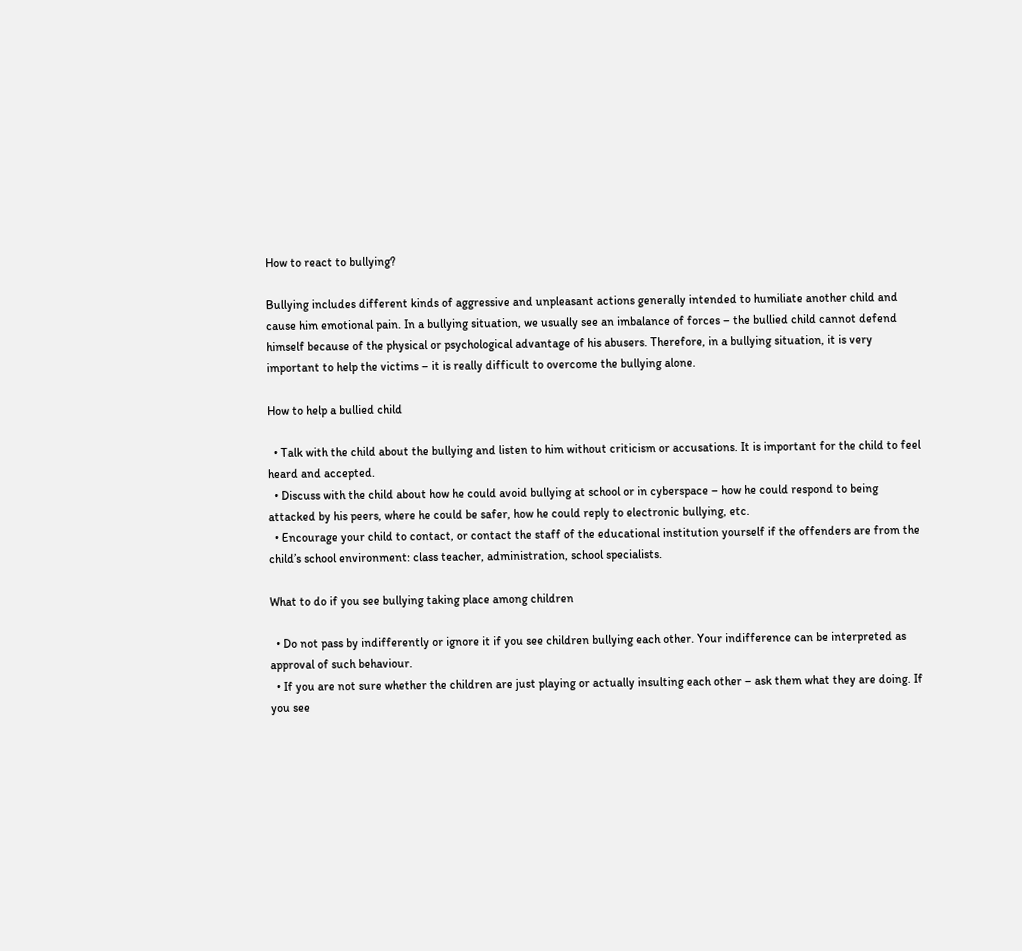How to react to bullying?

Bullying includes different kinds of aggressive and unpleasant actions generally intended to humiliate another child and cause him emotional pain. In a bullying situation, we usually see an imbalance of forces – the bullied child cannot defend himself because of the physical or psychological advantage of his abusers. Therefore, in a bullying situation, it is very important to help the victims – it is really difficult to overcome the bullying alone.

How to help a bullied child

  • Talk with the child about the bullying and listen to him without criticism or accusations. It is important for the child to feel heard and accepted.
  • Discuss with the child about how he could avoid bullying at school or in cyberspace – how he could respond to being attacked by his peers, where he could be safer, how he could reply to electronic bullying, etc.
  • Encourage your child to contact, or contact the staff of the educational institution yourself if the offenders are from the child’s school environment: class teacher, administration, school specialists.

What to do if you see bullying taking place among children

  • Do not pass by indifferently or ignore it if you see children bullying each other. Your indifference can be interpreted as approval of such behaviour.
  • If you are not sure whether the children are just playing or actually insulting each other – ask them what they are doing. If you see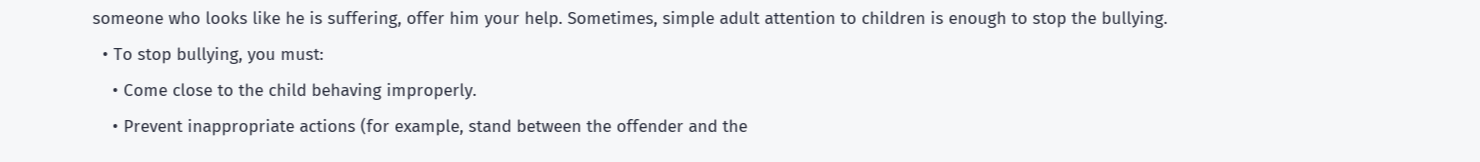someone who looks like he is suffering, offer him your help. Sometimes, simple adult attention to children is enough to stop the bullying.
  • To stop bullying, you must:
    • Come close to the child behaving improperly.
    • Prevent inappropriate actions (for example, stand between the offender and the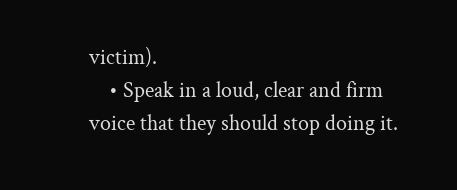victim).
    • Speak in a loud, clear and firm voice that they should stop doing it.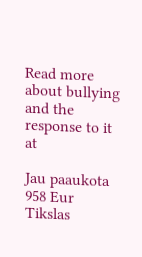Read more about bullying and the response to it at

Jau paaukota 958 Eur
Tikslas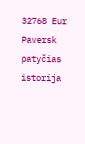32768 Eur
Paversk patyčias istorija